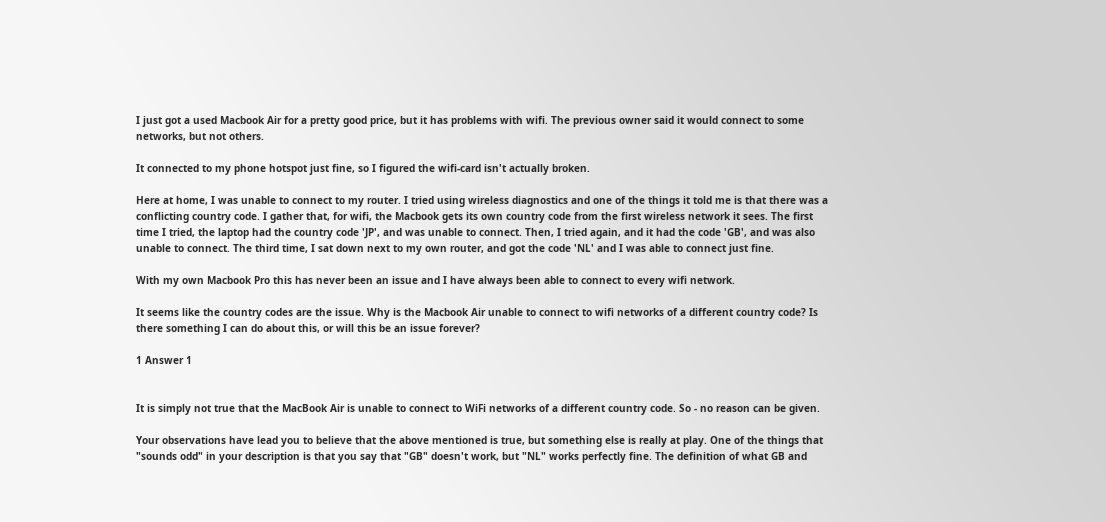I just got a used Macbook Air for a pretty good price, but it has problems with wifi. The previous owner said it would connect to some networks, but not others.

It connected to my phone hotspot just fine, so I figured the wifi-card isn't actually broken.

Here at home, I was unable to connect to my router. I tried using wireless diagnostics and one of the things it told me is that there was a conflicting country code. I gather that, for wifi, the Macbook gets its own country code from the first wireless network it sees. The first time I tried, the laptop had the country code 'JP', and was unable to connect. Then, I tried again, and it had the code 'GB', and was also unable to connect. The third time, I sat down next to my own router, and got the code 'NL' and I was able to connect just fine.

With my own Macbook Pro this has never been an issue and I have always been able to connect to every wifi network.

It seems like the country codes are the issue. Why is the Macbook Air unable to connect to wifi networks of a different country code? Is there something I can do about this, or will this be an issue forever?

1 Answer 1


It is simply not true that the MacBook Air is unable to connect to WiFi networks of a different country code. So - no reason can be given.

Your observations have lead you to believe that the above mentioned is true, but something else is really at play. One of the things that "sounds odd" in your description is that you say that "GB" doesn't work, but "NL" works perfectly fine. The definition of what GB and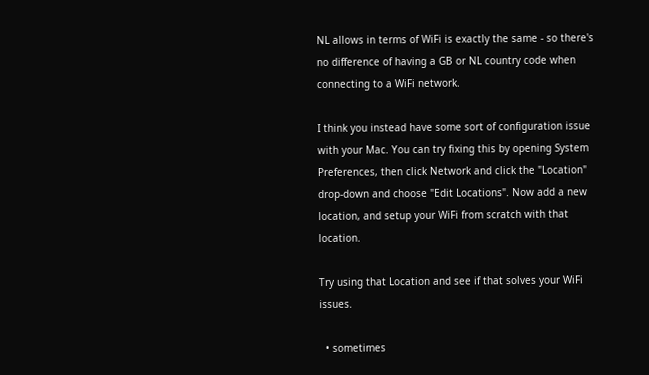NL allows in terms of WiFi is exactly the same - so there's no difference of having a GB or NL country code when connecting to a WiFi network.

I think you instead have some sort of configuration issue with your Mac. You can try fixing this by opening System Preferences, then click Network and click the "Location" drop-down and choose "Edit Locations". Now add a new location, and setup your WiFi from scratch with that location.

Try using that Location and see if that solves your WiFi issues.

  • sometimes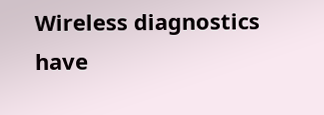Wireless diagnostics have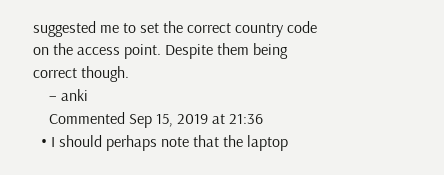suggested me to set the correct country code on the access point. Despite them being correct though.
    – anki
    Commented Sep 15, 2019 at 21:36
  • I should perhaps note that the laptop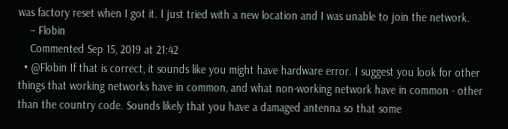was factory reset when I got it. I just tried with a new location and I was unable to join the network.
    – Flobin
    Commented Sep 15, 2019 at 21:42
  • @Flobin If that is correct, it sounds like you might have hardware error. I suggest you look for other things that working networks have in common, and what non-working network have in common - other than the country code. Sounds likely that you have a damaged antenna so that some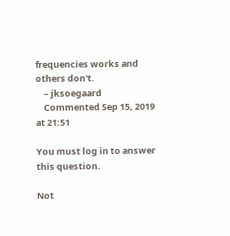frequencies works and others don't.
    – jksoegaard
    Commented Sep 15, 2019 at 21:51

You must log in to answer this question.

Not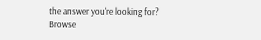the answer you're looking for? Browse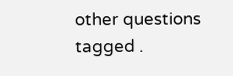other questions tagged .